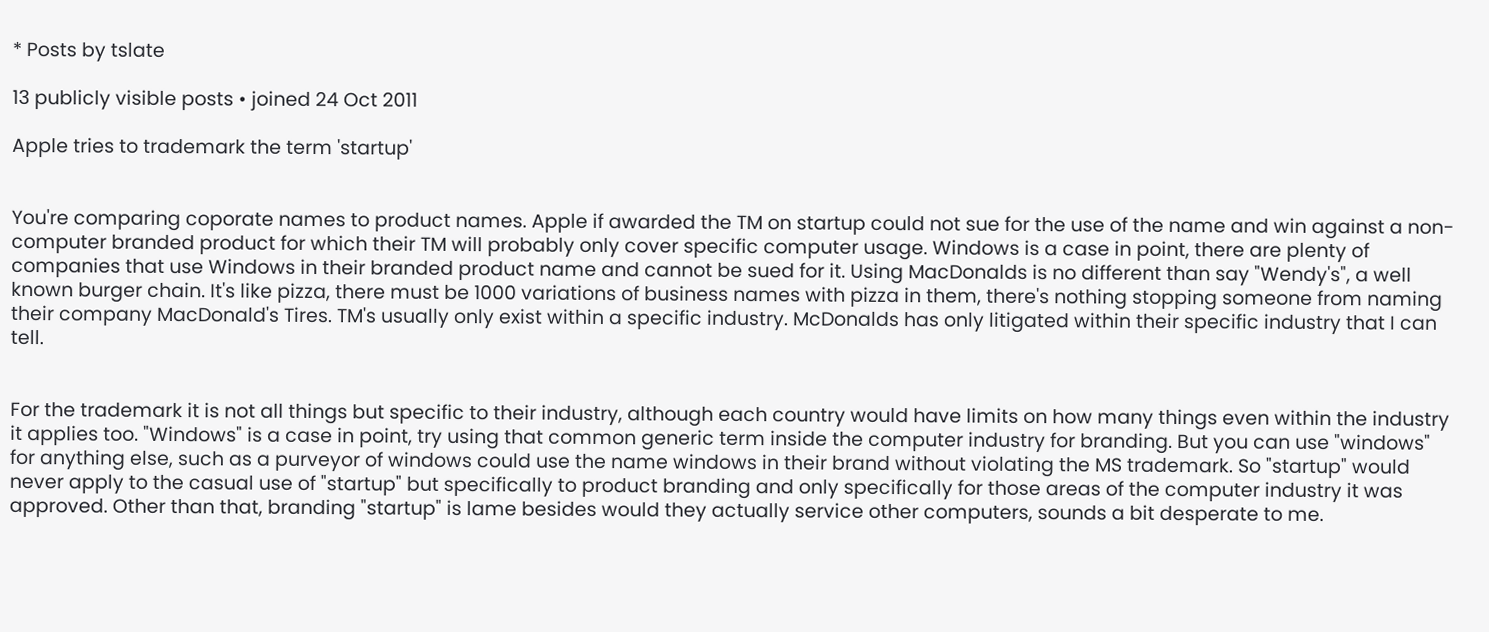* Posts by tslate

13 publicly visible posts • joined 24 Oct 2011

Apple tries to trademark the term 'startup'


You're comparing coporate names to product names. Apple if awarded the TM on startup could not sue for the use of the name and win against a non-computer branded product for which their TM will probably only cover specific computer usage. Windows is a case in point, there are plenty of companies that use Windows in their branded product name and cannot be sued for it. Using MacDonalds is no different than say "Wendy's", a well known burger chain. It's like pizza, there must be 1000 variations of business names with pizza in them, there's nothing stopping someone from naming their company MacDonald's Tires. TM's usually only exist within a specific industry. McDonalds has only litigated within their specific industry that I can tell.


For the trademark it is not all things but specific to their industry, although each country would have limits on how many things even within the industry it applies too. "Windows" is a case in point, try using that common generic term inside the computer industry for branding. But you can use "windows" for anything else, such as a purveyor of windows could use the name windows in their brand without violating the MS trademark. So "startup" would never apply to the casual use of "startup" but specifically to product branding and only specifically for those areas of the computer industry it was approved. Other than that, branding "startup" is lame besides would they actually service other computers, sounds a bit desperate to me.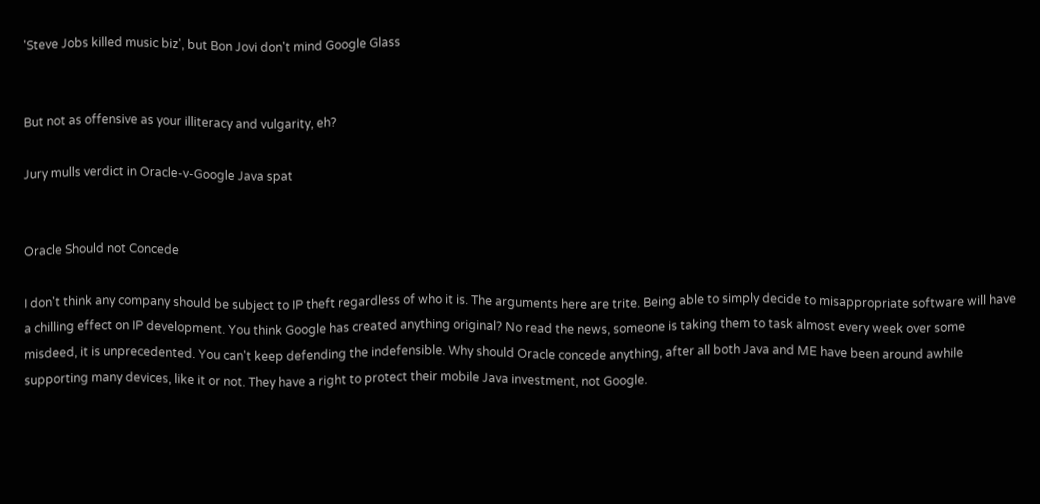'Steve Jobs killed music biz', but Bon Jovi don't mind Google Glass


But not as offensive as your illiteracy and vulgarity, eh?

Jury mulls verdict in Oracle-v-Google Java spat


Oracle Should not Concede

I don't think any company should be subject to IP theft regardless of who it is. The arguments here are trite. Being able to simply decide to misappropriate software will have a chilling effect on IP development. You think Google has created anything original? No read the news, someone is taking them to task almost every week over some misdeed, it is unprecedented. You can't keep defending the indefensible. Why should Oracle concede anything, after all both Java and ME have been around awhile supporting many devices, like it or not. They have a right to protect their mobile Java investment, not Google.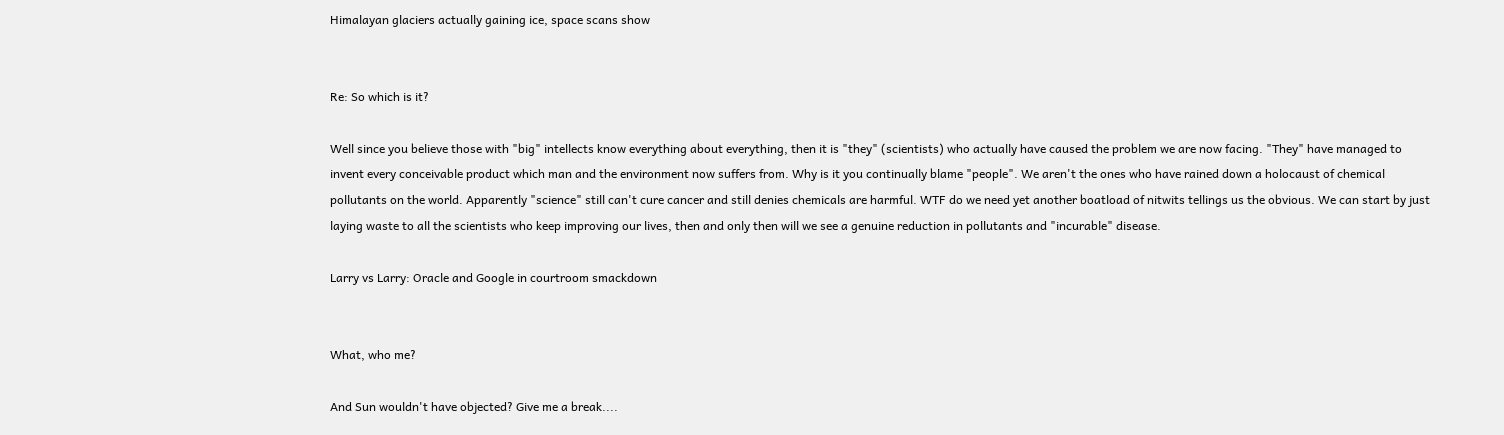Himalayan glaciers actually gaining ice, space scans show


Re: So which is it?

Well since you believe those with "big" intellects know everything about everything, then it is "they" (scientists) who actually have caused the problem we are now facing. "They" have managed to invent every conceivable product which man and the environment now suffers from. Why is it you continually blame "people". We aren't the ones who have rained down a holocaust of chemical pollutants on the world. Apparently "science" still can't cure cancer and still denies chemicals are harmful. WTF do we need yet another boatload of nitwits tellings us the obvious. We can start by just laying waste to all the scientists who keep improving our lives, then and only then will we see a genuine reduction in pollutants and "incurable" disease.

Larry vs Larry: Oracle and Google in courtroom smackdown


What, who me?

And Sun wouldn't have objected? Give me a break....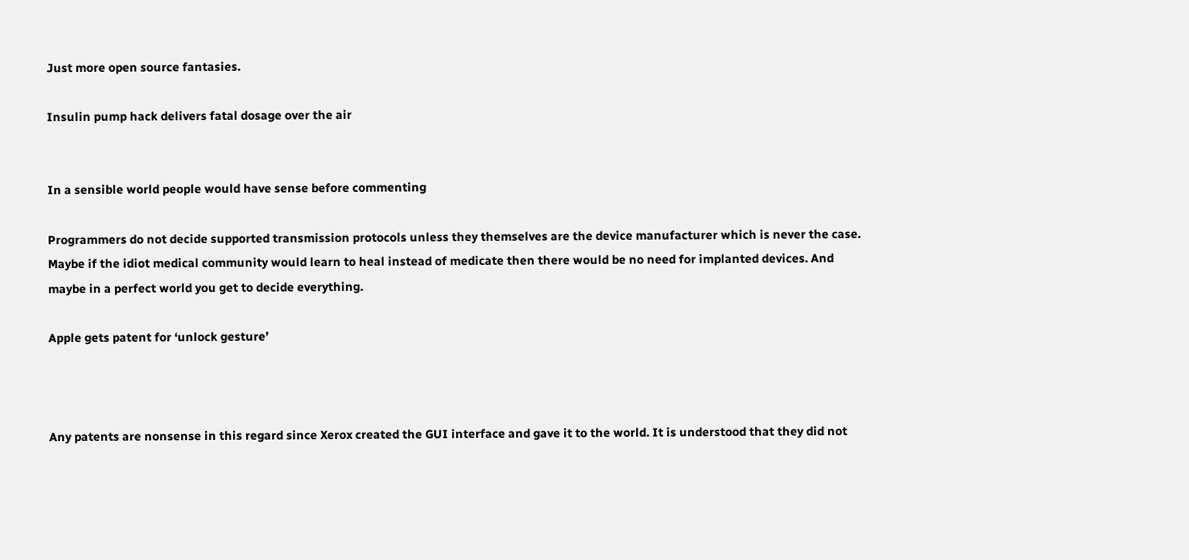Just more open source fantasies.

Insulin pump hack delivers fatal dosage over the air


In a sensible world people would have sense before commenting

Programmers do not decide supported transmission protocols unless they themselves are the device manufacturer which is never the case. Maybe if the idiot medical community would learn to heal instead of medicate then there would be no need for implanted devices. And maybe in a perfect world you get to decide everything.

Apple gets patent for ‘unlock gesture’



Any patents are nonsense in this regard since Xerox created the GUI interface and gave it to the world. It is understood that they did not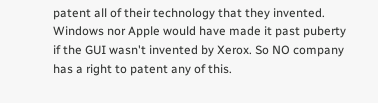patent all of their technology that they invented. Windows nor Apple would have made it past puberty if the GUI wasn't invented by Xerox. So NO company has a right to patent any of this.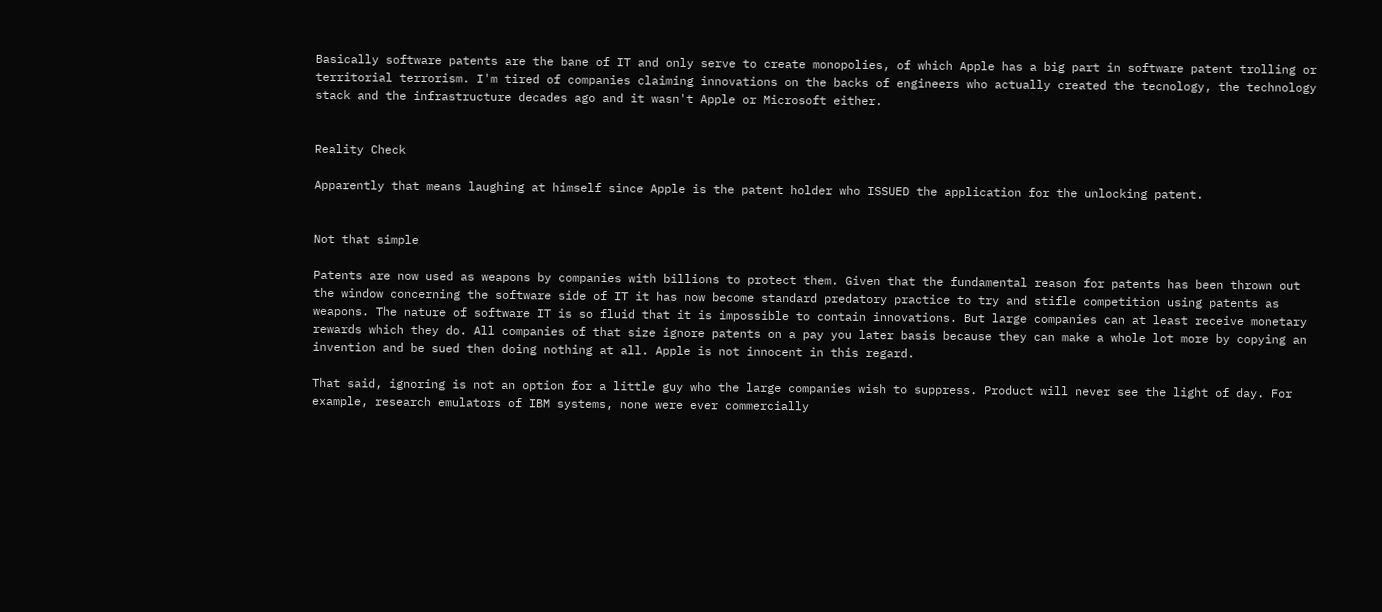Basically software patents are the bane of IT and only serve to create monopolies, of which Apple has a big part in software patent trolling or territorial terrorism. I'm tired of companies claiming innovations on the backs of engineers who actually created the tecnology, the technology stack and the infrastructure decades ago and it wasn't Apple or Microsoft either.


Reality Check

Apparently that means laughing at himself since Apple is the patent holder who ISSUED the application for the unlocking patent.


Not that simple

Patents are now used as weapons by companies with billions to protect them. Given that the fundamental reason for patents has been thrown out the window concerning the software side of IT it has now become standard predatory practice to try and stifle competition using patents as weapons. The nature of software IT is so fluid that it is impossible to contain innovations. But large companies can at least receive monetary rewards which they do. All companies of that size ignore patents on a pay you later basis because they can make a whole lot more by copying an invention and be sued then doing nothing at all. Apple is not innocent in this regard.

That said, ignoring is not an option for a little guy who the large companies wish to suppress. Product will never see the light of day. For example, research emulators of IBM systems, none were ever commercially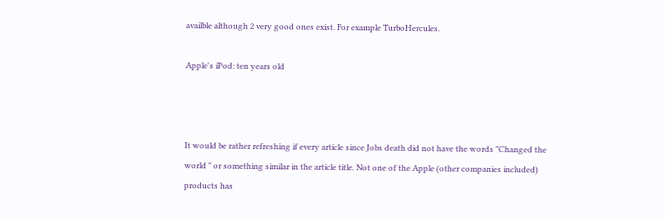availble although 2 very good ones exist. For example TurboHercules.

Apple's iPod: ten years old



It would be rather refreshing if every article since Jobs death did not have the words "Changed the world " or something similar in the article title. Not one of the Apple (other companies included) products has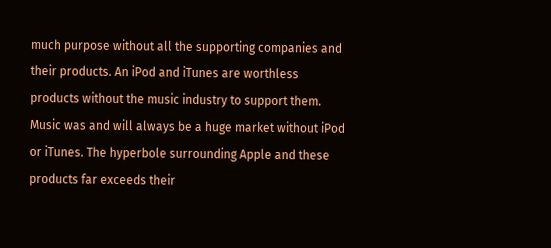much purpose without all the supporting companies and their products. An iPod and iTunes are worthless products without the music industry to support them. Music was and will always be a huge market without iPod or iTunes. The hyperbole surrounding Apple and these products far exceeds their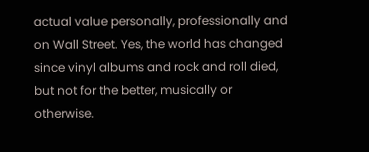actual value personally, professionally and on Wall Street. Yes, the world has changed since vinyl albums and rock and roll died, but not for the better, musically or otherwise.